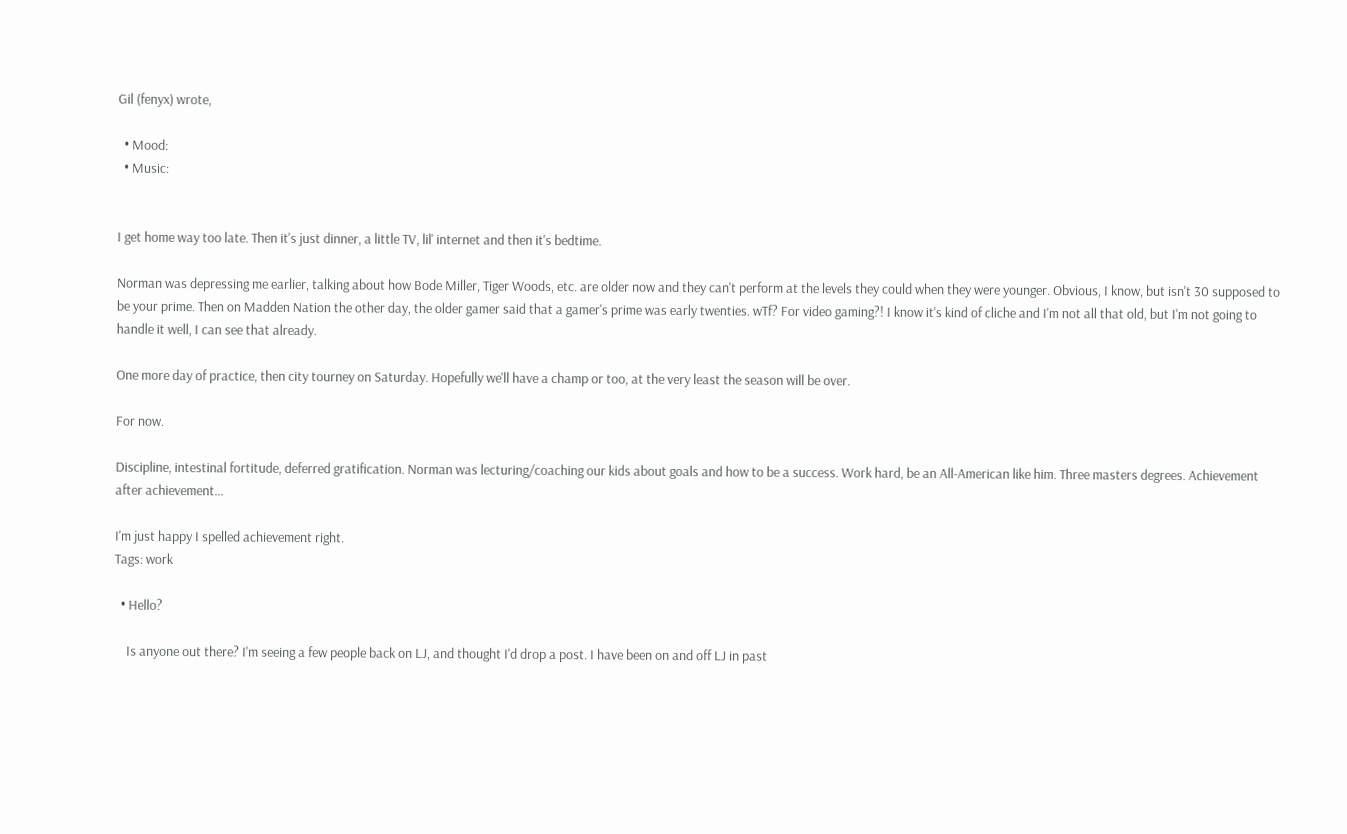Gil (fenyx) wrote,

  • Mood:
  • Music:


I get home way too late. Then it's just dinner, a little TV, lil' internet and then it's bedtime.

Norman was depressing me earlier, talking about how Bode Miller, Tiger Woods, etc. are older now and they can't perform at the levels they could when they were younger. Obvious, I know, but isn't 30 supposed to be your prime. Then on Madden Nation the other day, the older gamer said that a gamer's prime was early twenties. wTf? For video gaming?! I know it's kind of cliche and I'm not all that old, but I'm not going to handle it well, I can see that already.

One more day of practice, then city tourney on Saturday. Hopefully we'll have a champ or too, at the very least the season will be over.

For now.

Discipline, intestinal fortitude, deferred gratification. Norman was lecturing/coaching our kids about goals and how to be a success. Work hard, be an All-American like him. Three masters degrees. Achievement after achievement...

I'm just happy I spelled achievement right.
Tags: work

  • Hello?

    Is anyone out there? I'm seeing a few people back on LJ, and thought I'd drop a post. I have been on and off LJ in past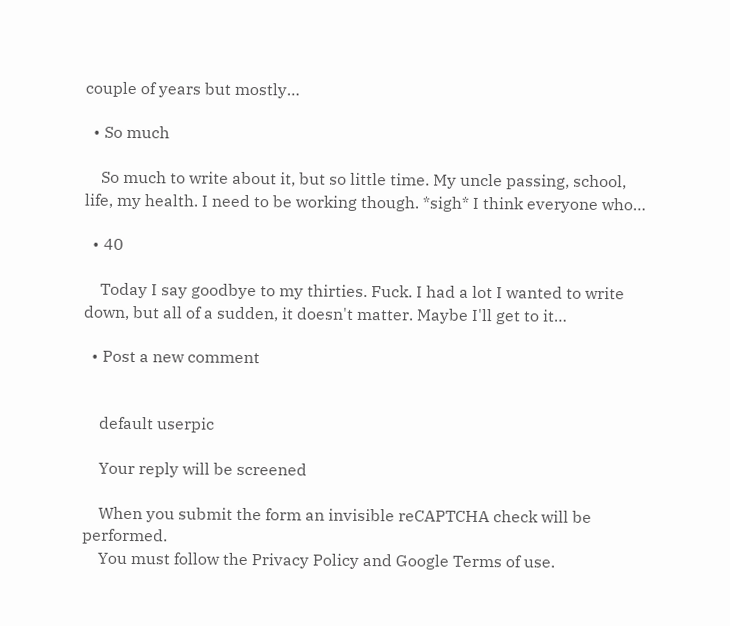couple of years but mostly…

  • So much

    So much to write about it, but so little time. My uncle passing, school, life, my health. I need to be working though. *sigh* I think everyone who…

  • 40

    Today I say goodbye to my thirties. Fuck. I had a lot I wanted to write down, but all of a sudden, it doesn't matter. Maybe I'll get to it…

  • Post a new comment


    default userpic

    Your reply will be screened

    When you submit the form an invisible reCAPTCHA check will be performed.
    You must follow the Privacy Policy and Google Terms of use.